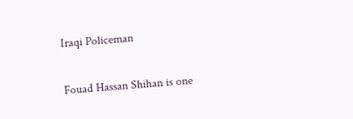Iraqi Policeman

Fouad Hassan Shihan is one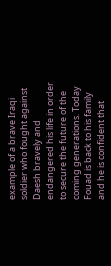example of a brave Iraqi soldier who fought against Daesh bravely and endangered his life in order to secure the future of the coming generations. Today Fouad is back to his family and he is confident that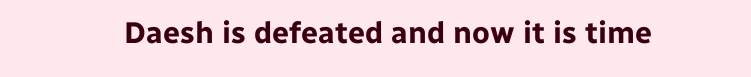Daesh is defeated and now it is time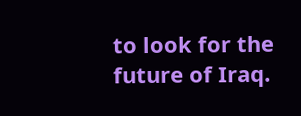to look for the future of Iraq.